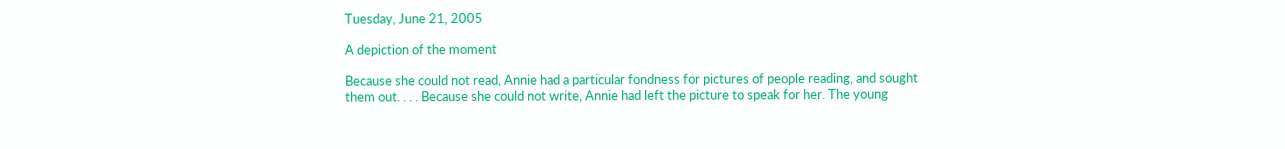Tuesday, June 21, 2005

A depiction of the moment

Because she could not read, Annie had a particular fondness for pictures of people reading, and sought them out. . . . Because she could not write, Annie had left the picture to speak for her. The young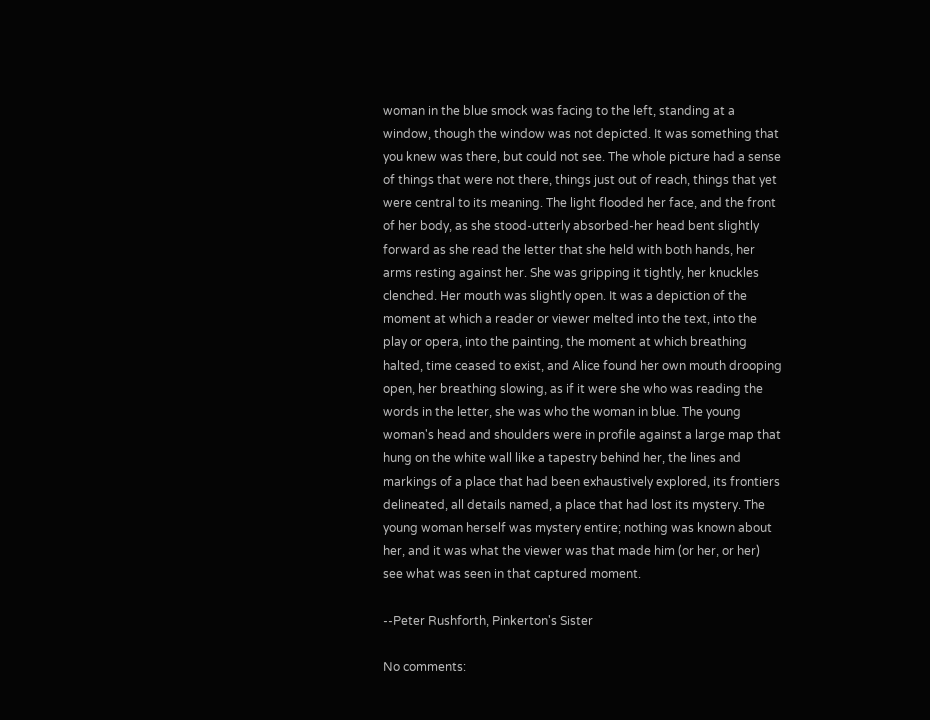woman in the blue smock was facing to the left, standing at a window, though the window was not depicted. It was something that you knew was there, but could not see. The whole picture had a sense of things that were not there, things just out of reach, things that yet were central to its meaning. The light flooded her face, and the front of her body, as she stood-utterly absorbed-her head bent slightly forward as she read the letter that she held with both hands, her arms resting against her. She was gripping it tightly, her knuckles clenched. Her mouth was slightly open. It was a depiction of the moment at which a reader or viewer melted into the text, into the play or opera, into the painting, the moment at which breathing halted, time ceased to exist, and Alice found her own mouth drooping open, her breathing slowing, as if it were she who was reading the words in the letter, she was who the woman in blue. The young woman's head and shoulders were in profile against a large map that hung on the white wall like a tapestry behind her, the lines and markings of a place that had been exhaustively explored, its frontiers delineated, all details named, a place that had lost its mystery. The young woman herself was mystery entire; nothing was known about her, and it was what the viewer was that made him (or her, or her) see what was seen in that captured moment.

--Peter Rushforth, Pinkerton's Sister

No comments: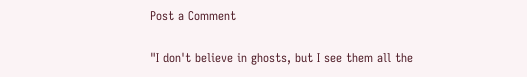Post a Comment

"I don't believe in ghosts, but I see them all the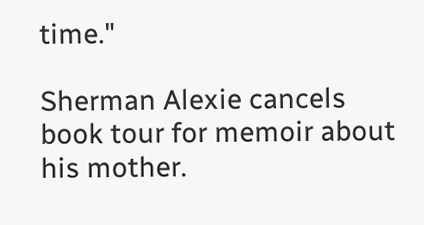time."

Sherman Alexie cancels book tour for memoir about his mother.